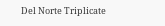Del Norte Triplicate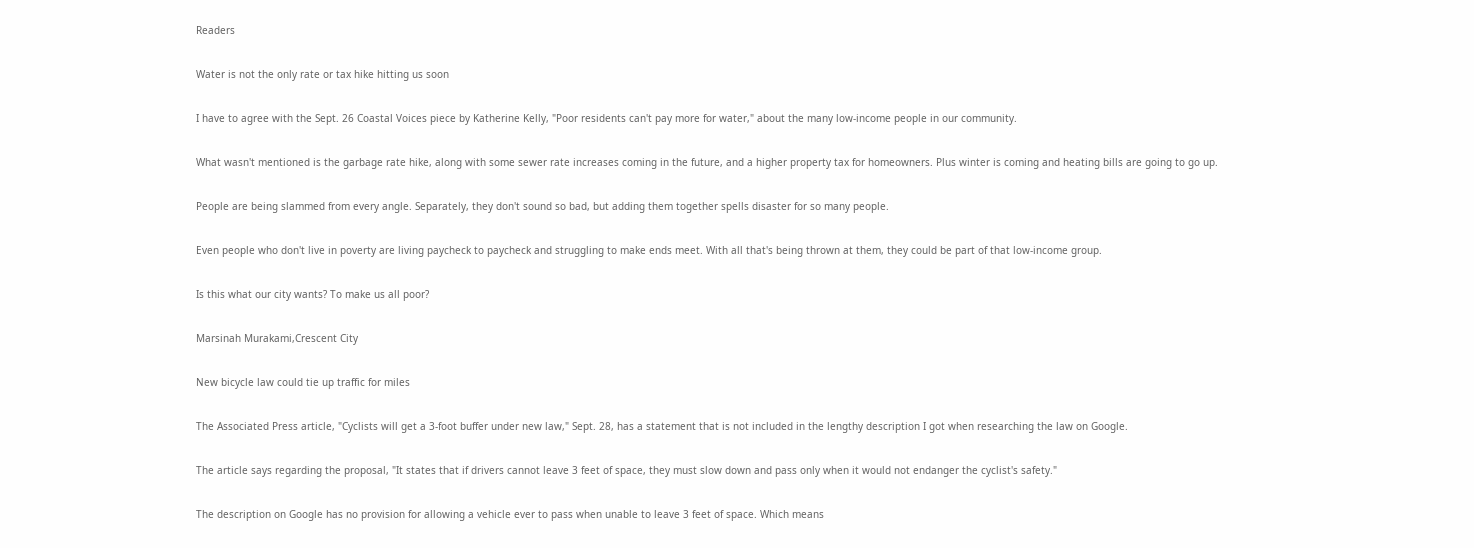Readers

Water is not the only rate or tax hike hitting us soon

I have to agree with the Sept. 26 Coastal Voices piece by Katherine Kelly, "Poor residents can't pay more for water," about the many low-income people in our community.

What wasn't mentioned is the garbage rate hike, along with some sewer rate increases coming in the future, and a higher property tax for homeowners. Plus winter is coming and heating bills are going to go up.

People are being slammed from every angle. Separately, they don't sound so bad, but adding them together spells disaster for so many people.

Even people who don't live in poverty are living paycheck to paycheck and struggling to make ends meet. With all that's being thrown at them, they could be part of that low-income group.

Is this what our city wants? To make us all poor?

Marsinah Murakami,Crescent City

New bicycle law could tie up traffic for miles

The Associated Press article, "Cyclists will get a 3-foot buffer under new law," Sept. 28, has a statement that is not included in the lengthy description I got when researching the law on Google.

The article says regarding the proposal, "It states that if drivers cannot leave 3 feet of space, they must slow down and pass only when it would not endanger the cyclist's safety."

The description on Google has no provision for allowing a vehicle ever to pass when unable to leave 3 feet of space. Which means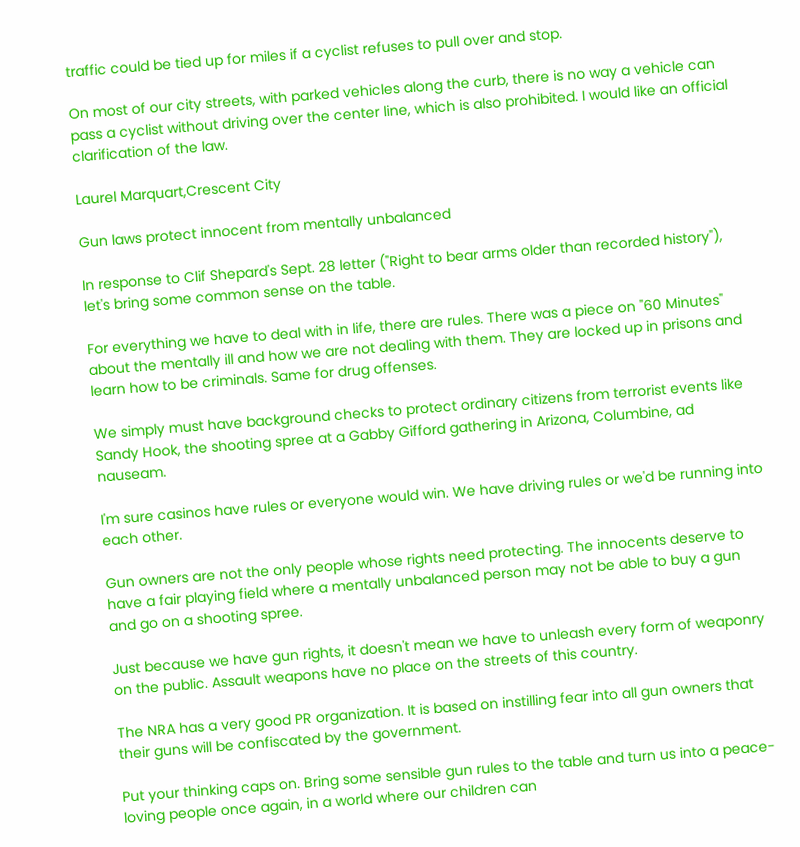traffic could be tied up for miles if a cyclist refuses to pull over and stop.

On most of our city streets, with parked vehicles along the curb, there is no way a vehicle can pass a cyclist without driving over the center line, which is also prohibited. I would like an official clarification of the law.

Laurel Marquart,Crescent City

Gun laws protect innocent from mentally unbalanced

In response to Clif Shepard's Sept. 28 letter ("Right to bear arms older than recorded history"), let's bring some common sense on the table.

For everything we have to deal with in life, there are rules. There was a piece on "60 Minutes" about the mentally ill and how we are not dealing with them. They are locked up in prisons and learn how to be criminals. Same for drug offenses.

We simply must have background checks to protect ordinary citizens from terrorist events like Sandy Hook, the shooting spree at a Gabby Gifford gathering in Arizona, Columbine, ad nauseam.

I'm sure casinos have rules or everyone would win. We have driving rules or we'd be running into each other.

Gun owners are not the only people whose rights need protecting. The innocents deserve to have a fair playing field where a mentally unbalanced person may not be able to buy a gun and go on a shooting spree.

Just because we have gun rights, it doesn't mean we have to unleash every form of weaponry on the public. Assault weapons have no place on the streets of this country.

The NRA has a very good PR organization. It is based on instilling fear into all gun owners that their guns will be confiscated by the government.

Put your thinking caps on. Bring some sensible gun rules to the table and turn us into a peace-loving people once again, in a world where our children can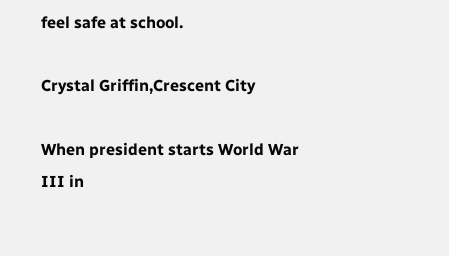feel safe at school.

Crystal Griffin,Crescent City

When president starts World War III in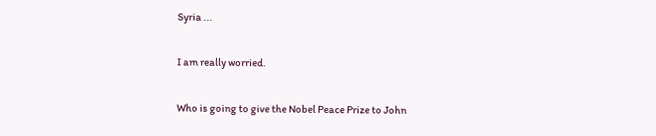Syria ...

I am really worried.

Who is going to give the Nobel Peace Prize to John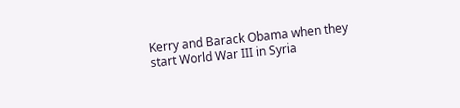Kerry and Barack Obama when they start World War III in Syria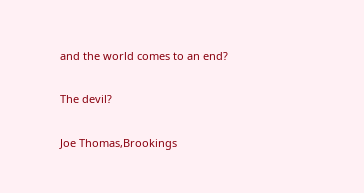and the world comes to an end?

The devil?

Joe Thomas,Brookings